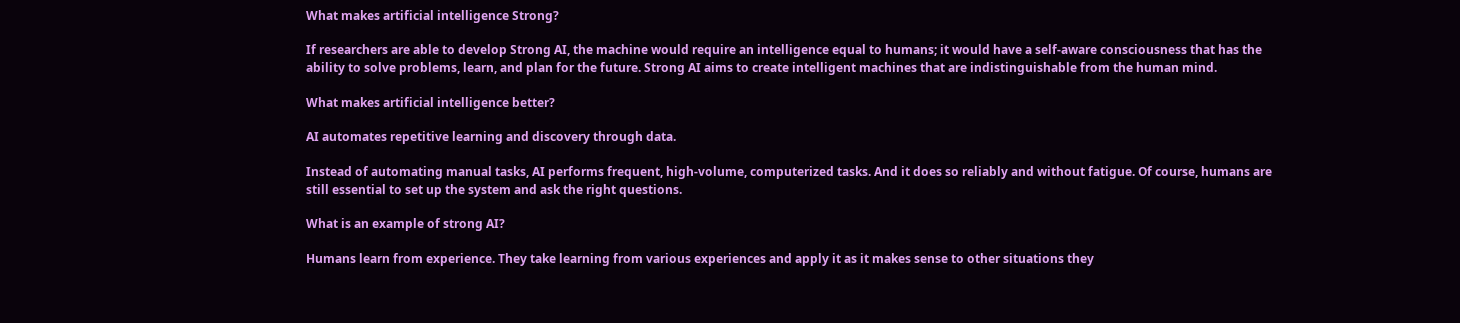What makes artificial intelligence Strong?

If researchers are able to develop Strong AI, the machine would require an intelligence equal to humans; it would have a self-aware consciousness that has the ability to solve problems, learn, and plan for the future. Strong AI aims to create intelligent machines that are indistinguishable from the human mind.

What makes artificial intelligence better?

AI automates repetitive learning and discovery through data.

Instead of automating manual tasks, AI performs frequent, high-volume, computerized tasks. And it does so reliably and without fatigue. Of course, humans are still essential to set up the system and ask the right questions.

What is an example of strong AI?

Humans learn from experience. They take learning from various experiences and apply it as it makes sense to other situations they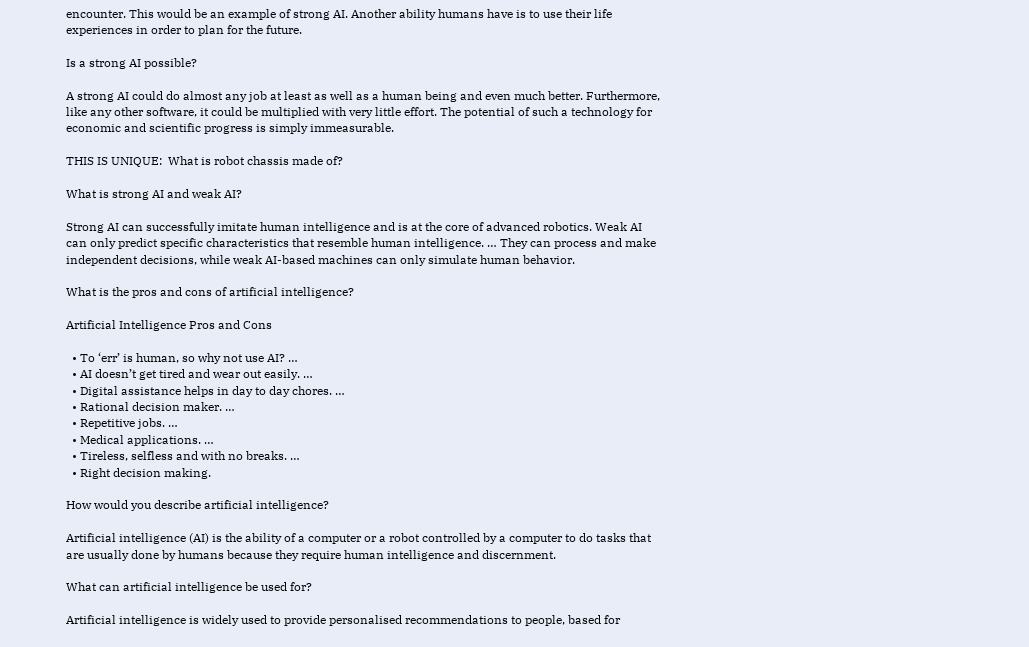encounter. This would be an example of strong AI. Another ability humans have is to use their life experiences in order to plan for the future.

Is a strong AI possible?

A strong AI could do almost any job at least as well as a human being and even much better. Furthermore, like any other software, it could be multiplied with very little effort. The potential of such a technology for economic and scientific progress is simply immeasurable.

THIS IS UNIQUE:  What is robot chassis made of?

What is strong AI and weak AI?

Strong AI can successfully imitate human intelligence and is at the core of advanced robotics. Weak AI can only predict specific characteristics that resemble human intelligence. … They can process and make independent decisions, while weak AI-based machines can only simulate human behavior.

What is the pros and cons of artificial intelligence?

Artificial Intelligence Pros and Cons

  • To ‘err’ is human, so why not use AI? …
  • AI doesn’t get tired and wear out easily. …
  • Digital assistance helps in day to day chores. …
  • Rational decision maker. …
  • Repetitive jobs. …
  • Medical applications. …
  • Tireless, selfless and with no breaks. …
  • Right decision making.

How would you describe artificial intelligence?

Artificial intelligence (AI) is the ability of a computer or a robot controlled by a computer to do tasks that are usually done by humans because they require human intelligence and discernment.

What can artificial intelligence be used for?

Artificial intelligence is widely used to provide personalised recommendations to people, based for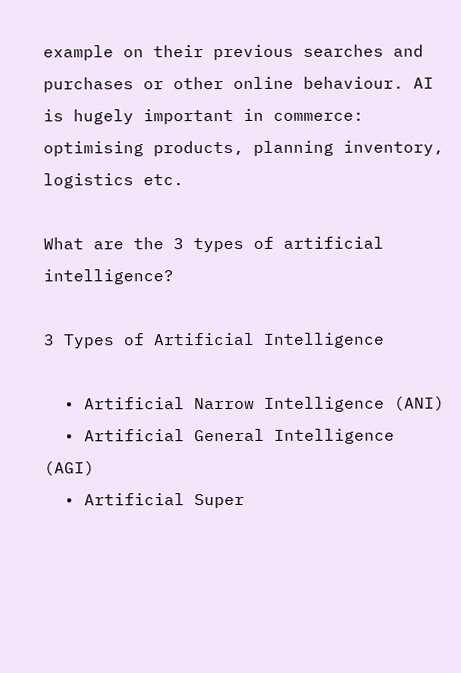example on their previous searches and purchases or other online behaviour. AI is hugely important in commerce: optimising products, planning inventory, logistics etc.

What are the 3 types of artificial intelligence?

3 Types of Artificial Intelligence

  • Artificial Narrow Intelligence (ANI)
  • Artificial General Intelligence (AGI)
  • Artificial Super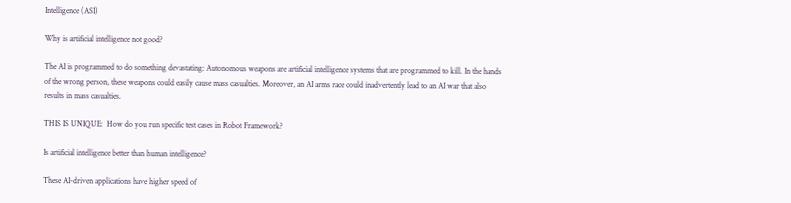Intelligence (ASI)

Why is artificial intelligence not good?

The AI is programmed to do something devastating: Autonomous weapons are artificial intelligence systems that are programmed to kill. In the hands of the wrong person, these weapons could easily cause mass casualties. Moreover, an AI arms race could inadvertently lead to an AI war that also results in mass casualties.

THIS IS UNIQUE:  How do you run specific test cases in Robot Framework?

Is artificial intelligence better than human intelligence?

These AI-driven applications have higher speed of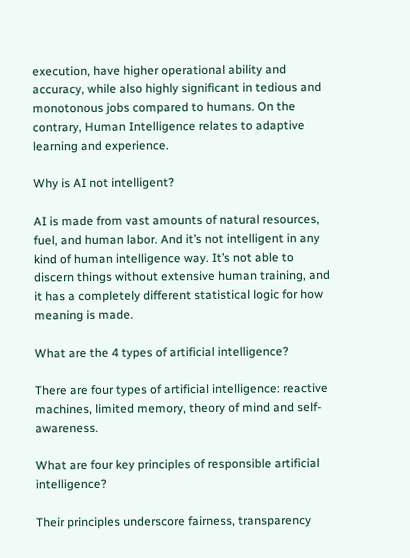execution, have higher operational ability and accuracy, while also highly significant in tedious and monotonous jobs compared to humans. On the contrary, Human Intelligence relates to adaptive learning and experience.

Why is AI not intelligent?

AI is made from vast amounts of natural resources, fuel, and human labor. And it’s not intelligent in any kind of human intelligence way. It’s not able to discern things without extensive human training, and it has a completely different statistical logic for how meaning is made.

What are the 4 types of artificial intelligence?

There are four types of artificial intelligence: reactive machines, limited memory, theory of mind and self-awareness.

What are four key principles of responsible artificial intelligence?

Their principles underscore fairness, transparency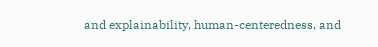and explainability, human-centeredness, and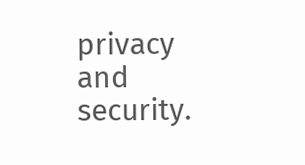privacy and security.